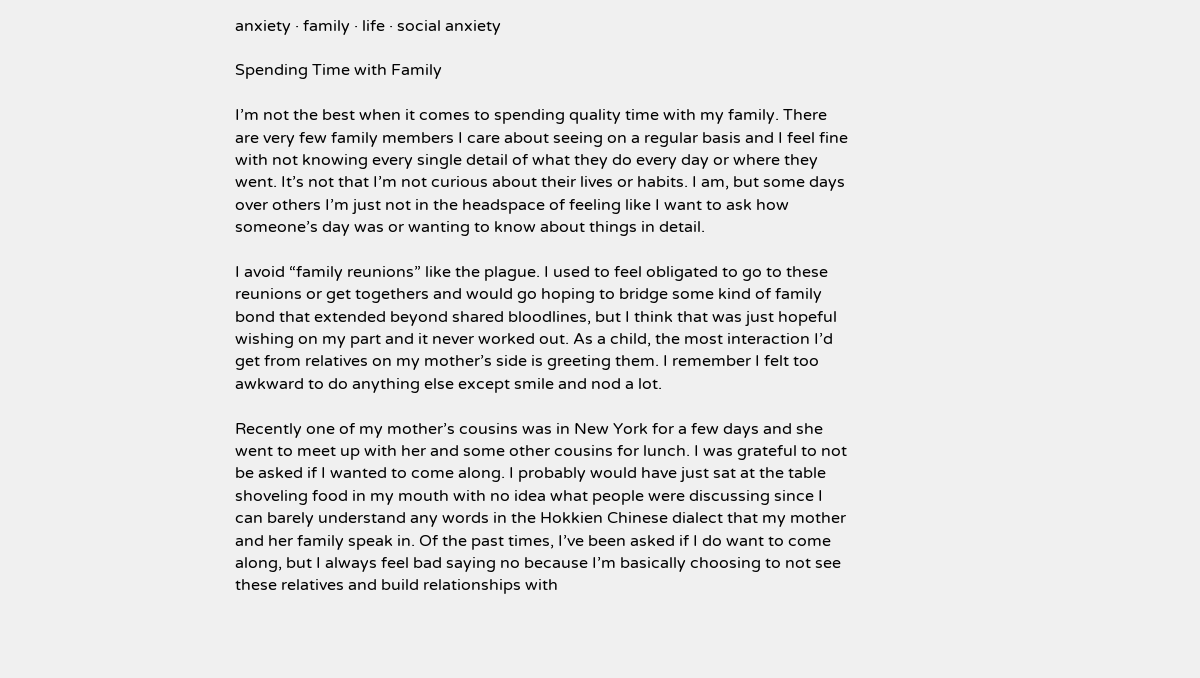anxiety · family · life · social anxiety

Spending Time with Family

I’m not the best when it comes to spending quality time with my family. There are very few family members I care about seeing on a regular basis and I feel fine with not knowing every single detail of what they do every day or where they went. It’s not that I’m not curious about their lives or habits. I am, but some days over others I’m just not in the headspace of feeling like I want to ask how someone’s day was or wanting to know about things in detail.

I avoid “family reunions” like the plague. I used to feel obligated to go to these reunions or get togethers and would go hoping to bridge some kind of family bond that extended beyond shared bloodlines, but I think that was just hopeful wishing on my part and it never worked out. As a child, the most interaction I’d get from relatives on my mother’s side is greeting them. I remember I felt too awkward to do anything else except smile and nod a lot.

Recently one of my mother’s cousins was in New York for a few days and she went to meet up with her and some other cousins for lunch. I was grateful to not be asked if I wanted to come along. I probably would have just sat at the table shoveling food in my mouth with no idea what people were discussing since I can barely understand any words in the Hokkien Chinese dialect that my mother and her family speak in. Of the past times, I’ve been asked if I do want to come along, but I always feel bad saying no because I’m basically choosing to not see these relatives and build relationships with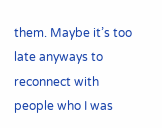them. Maybe it’s too late anyways to reconnect with people who I was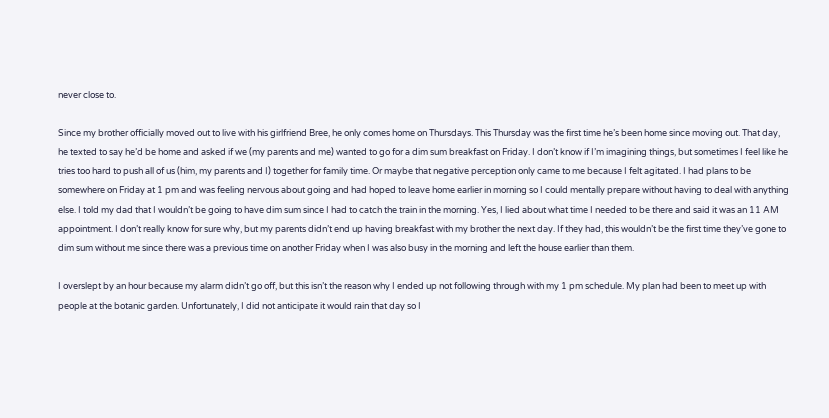never close to.

Since my brother officially moved out to live with his girlfriend Bree, he only comes home on Thursdays. This Thursday was the first time he’s been home since moving out. That day, he texted to say he’d be home and asked if we (my parents and me) wanted to go for a dim sum breakfast on Friday. I don’t know if I’m imagining things, but sometimes I feel like he tries too hard to push all of us (him, my parents and I) together for family time. Or maybe that negative perception only came to me because I felt agitated. I had plans to be somewhere on Friday at 1 pm and was feeling nervous about going and had hoped to leave home earlier in morning so I could mentally prepare without having to deal with anything else. I told my dad that I wouldn’t be going to have dim sum since I had to catch the train in the morning. Yes, I lied about what time I needed to be there and said it was an 11 AM appointment. I don’t really know for sure why, but my parents didn’t end up having breakfast with my brother the next day. If they had, this wouldn’t be the first time they’ve gone to dim sum without me since there was a previous time on another Friday when I was also busy in the morning and left the house earlier than them.

I overslept by an hour because my alarm didn’t go off, but this isn’t the reason why I ended up not following through with my 1 pm schedule. My plan had been to meet up with people at the botanic garden. Unfortunately, I did not anticipate it would rain that day so I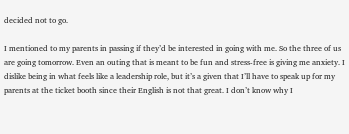decided not to go.

I mentioned to my parents in passing if they’d be interested in going with me. So the three of us are going tomorrow. Even an outing that is meant to be fun and stress-free is giving me anxiety. I dislike being in what feels like a leadership role, but it’s a given that I’ll have to speak up for my parents at the ticket booth since their English is not that great. I don’t know why I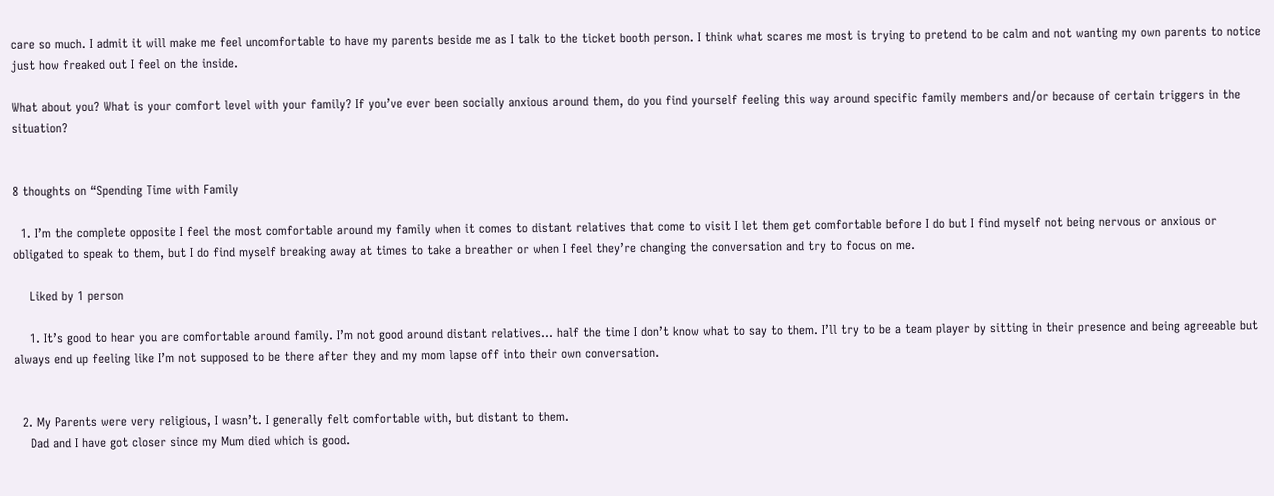care so much. I admit it will make me feel uncomfortable to have my parents beside me as I talk to the ticket booth person. I think what scares me most is trying to pretend to be calm and not wanting my own parents to notice just how freaked out I feel on the inside.

What about you? What is your comfort level with your family? If you’ve ever been socially anxious around them, do you find yourself feeling this way around specific family members and/or because of certain triggers in the situation?


8 thoughts on “Spending Time with Family

  1. I’m the complete opposite I feel the most comfortable around my family when it comes to distant relatives that come to visit I let them get comfortable before I do but I find myself not being nervous or anxious or obligated to speak to them, but I do find myself breaking away at times to take a breather or when I feel they’re changing the conversation and try to focus on me.

    Liked by 1 person

    1. It’s good to hear you are comfortable around family. I’m not good around distant relatives… half the time I don’t know what to say to them. I’ll try to be a team player by sitting in their presence and being agreeable but always end up feeling like I’m not supposed to be there after they and my mom lapse off into their own conversation.


  2. My Parents were very religious, I wasn’t. I generally felt comfortable with, but distant to them.
    Dad and I have got closer since my Mum died which is good.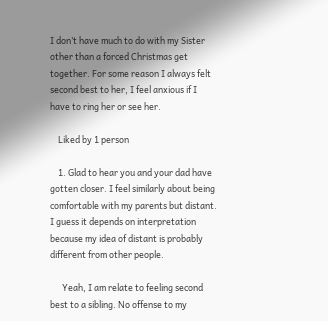I don’t have much to do with my Sister other than a forced Christmas get together. For some reason I always felt second best to her, I feel anxious if I have to ring her or see her.

    Liked by 1 person

    1. Glad to hear you and your dad have gotten closer. I feel similarly about being comfortable with my parents but distant. I guess it depends on interpretation because my idea of distant is probably different from other people.

      Yeah, I am relate to feeling second best to a sibling. No offense to my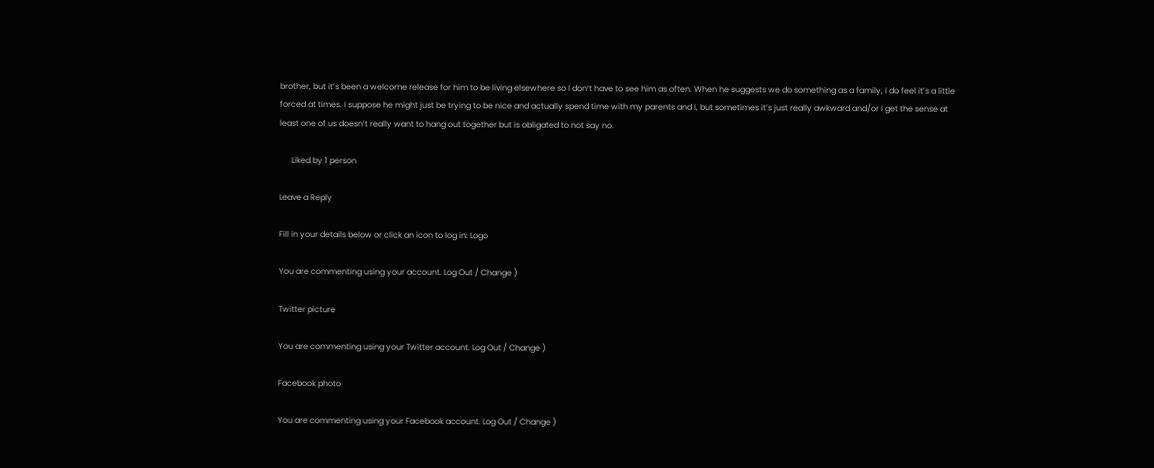brother, but it’s been a welcome release for him to be living elsewhere so I don’t have to see him as often. When he suggests we do something as a family, I do feel it’s a little forced at times. I suppose he might just be trying to be nice and actually spend time with my parents and I, but sometimes it’s just really awkward and/or I get the sense at least one of us doesn’t really want to hang out together but is obligated to not say no.

      Liked by 1 person

Leave a Reply

Fill in your details below or click an icon to log in: Logo

You are commenting using your account. Log Out / Change )

Twitter picture

You are commenting using your Twitter account. Log Out / Change )

Facebook photo

You are commenting using your Facebook account. Log Out / Change )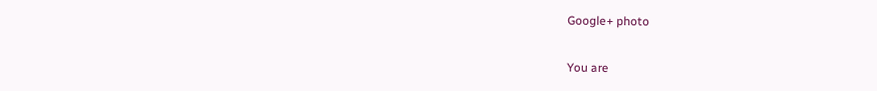Google+ photo

You are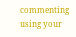commenting using your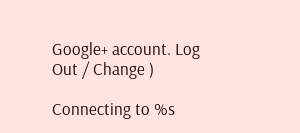Google+ account. Log Out / Change )

Connecting to %s